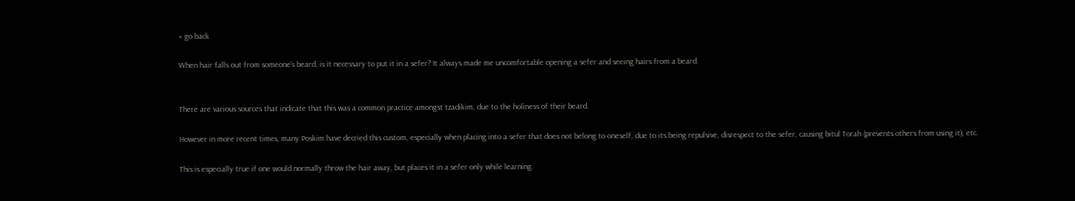« go back

When hair falls out from someone’s beard, is it necessary to put it in a sefer? It always made me uncomfortable opening a sefer and seeing hairs from a beard.


There are various sources that indicate that this was a common practice amongst tzadikim, due to the holiness of their beard.

However in more recent times, many Poskim have decried this custom, especially when placing into a sefer that does not belong to oneself, due to its being repulsive, disrespect to the sefer, causing bitul Torah (prevents others from using it), etc.

This is especially true if one would normally throw the hair away, but places it in a sefer only while learning.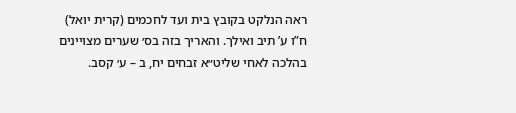ראה הנלקט בקובץ בית ועד לחכמים (קרית יואל) ח”ו ע’ תיב ואילך. והאריך בזה בס׳ שערים מצויינים בהלכה לאחי שליט״א זבחים יח, ב – ע׳ קסב.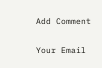Add Comment

Your Email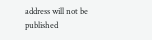address will not be published